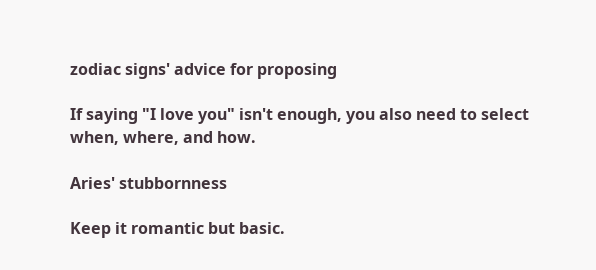zodiac signs' advice for proposing

If saying "I love you" isn't enough, you also need to select when, where, and how.

Aries' stubbornness

Keep it romantic but basic.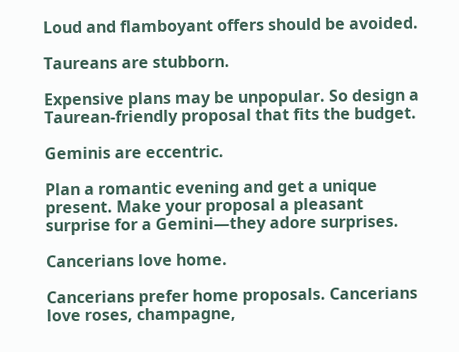Loud and flamboyant offers should be avoided.

Taureans are stubborn.

Expensive plans may be unpopular. So design a Taurean-friendly proposal that fits the budget.

Geminis are eccentric.

Plan a romantic evening and get a unique present. Make your proposal a pleasant surprise for a Gemini—they adore surprises.

Cancerians love home.

Cancerians prefer home proposals. Cancerians love roses, champagne,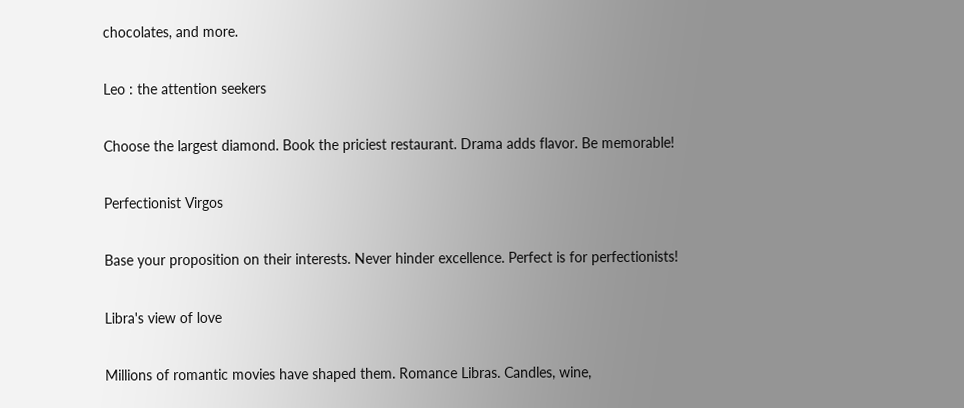chocolates, and more.

Leo : the attention seekers

Choose the largest diamond. Book the priciest restaurant. Drama adds flavor. Be memorable!

Perfectionist Virgos

Base your proposition on their interests. Never hinder excellence. Perfect is for perfectionists!

Libra's view of love

Millions of romantic movies have shaped them. Romance Libras. Candles, wine,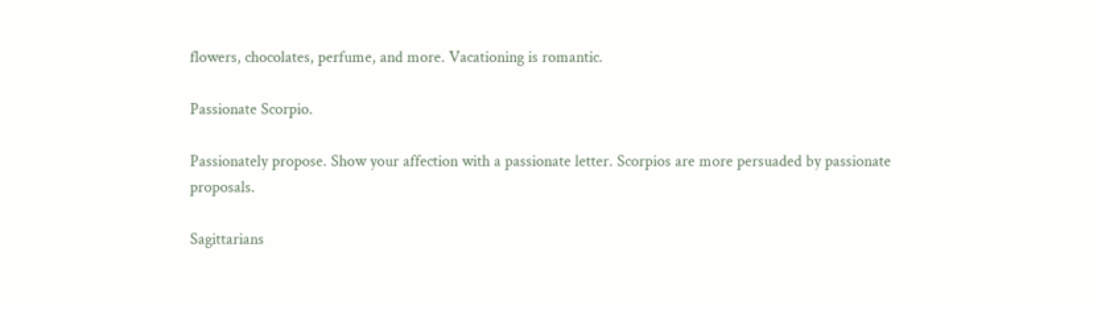flowers, chocolates, perfume, and more. Vacationing is romantic.

Passionate Scorpio.

Passionately propose. Show your affection with a passionate letter. Scorpios are more persuaded by passionate proposals.

Sagittarians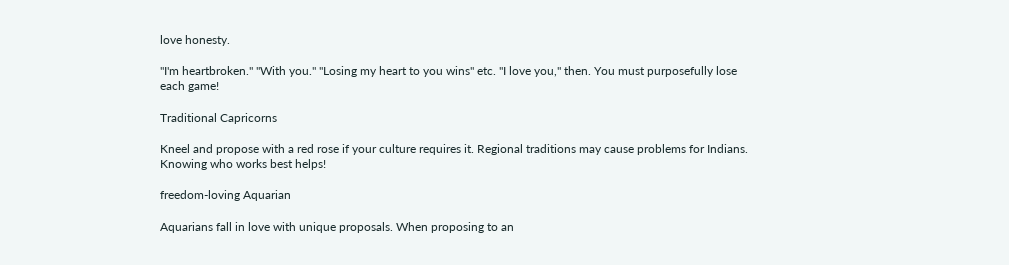love honesty.

"I'm heartbroken." "With you." "Losing my heart to you wins" etc. "I love you," then. You must purposefully lose each game!

Traditional Capricorns

Kneel and propose with a red rose if your culture requires it. Regional traditions may cause problems for Indians. Knowing who works best helps!

freedom-loving Aquarian

Aquarians fall in love with unique proposals. When proposing to an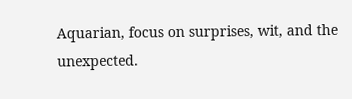Aquarian, focus on surprises, wit, and the unexpected.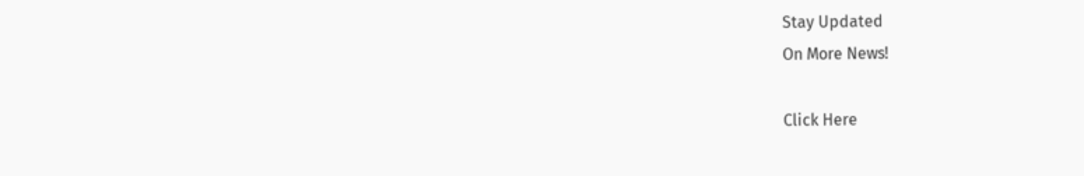Stay Updated
On More News!

Click Here